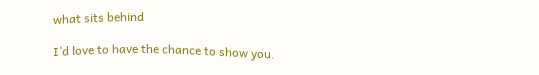what sits behind

I’d love to have the chance to show you.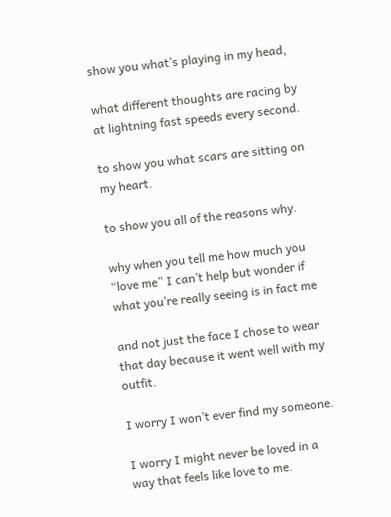show you what’s playing in my head,

what different thoughts are racing by at lightning fast speeds every second.

to show you what scars are sitting on my heart.

to show you all of the reasons why.

why when you tell me how much you “love me” I can’t help but wonder if what you’re really seeing is in fact me

and not just the face I chose to wear that day because it went well with my outfit.

I worry I won’t ever find my someone.

I worry I might never be loved in a way that feels like love to me.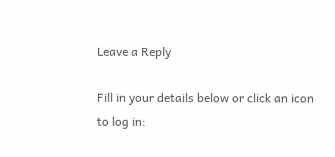Leave a Reply

Fill in your details below or click an icon to log in: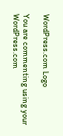WordPress.com Logo

You are commenting using your WordPress.com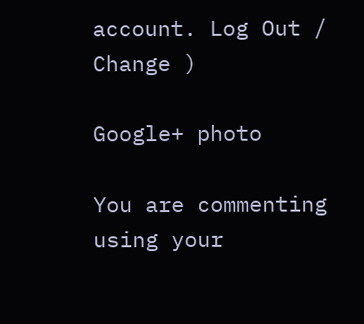account. Log Out /  Change )

Google+ photo

You are commenting using your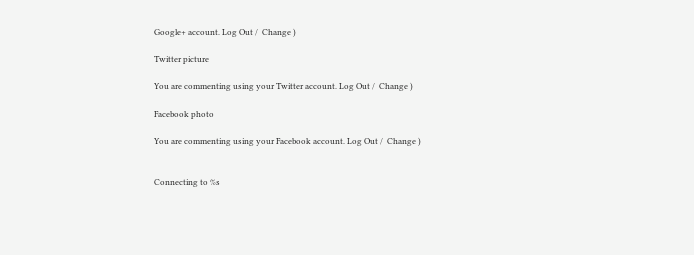Google+ account. Log Out /  Change )

Twitter picture

You are commenting using your Twitter account. Log Out /  Change )

Facebook photo

You are commenting using your Facebook account. Log Out /  Change )


Connecting to %s